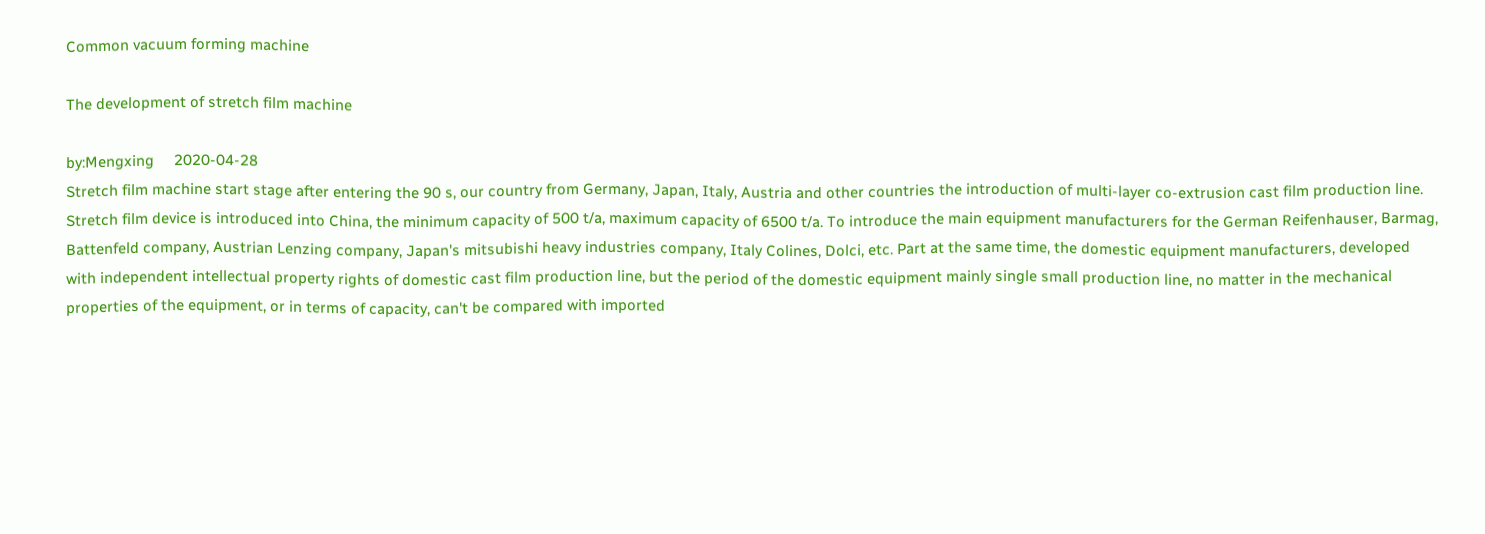Common vacuum forming machine

The development of stretch film machine

by:Mengxing     2020-04-28
Stretch film machine start stage after entering the 90 s, our country from Germany, Japan, Italy, Austria and other countries the introduction of multi-layer co-extrusion cast film production line. Stretch film device is introduced into China, the minimum capacity of 500 t/a, maximum capacity of 6500 t/a. To introduce the main equipment manufacturers for the German Reifenhauser, Barmag, Battenfeld company, Austrian Lenzing company, Japan's mitsubishi heavy industries company, Italy Colines, Dolci, etc. Part at the same time, the domestic equipment manufacturers, developed with independent intellectual property rights of domestic cast film production line, but the period of the domestic equipment mainly single small production line, no matter in the mechanical properties of the equipment, or in terms of capacity, can't be compared with imported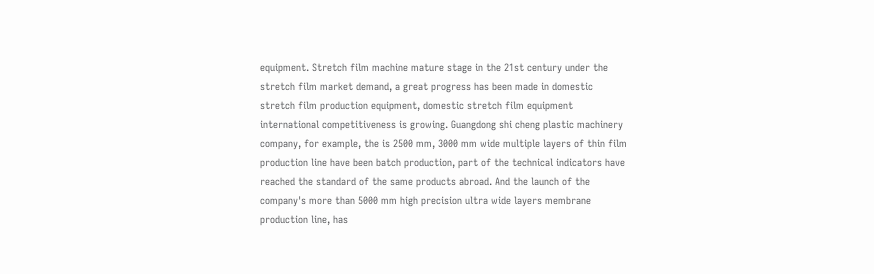equipment. Stretch film machine mature stage in the 21st century under the stretch film market demand, a great progress has been made in domestic stretch film production equipment, domestic stretch film equipment international competitiveness is growing. Guangdong shi cheng plastic machinery company, for example, the is 2500 mm, 3000 mm wide multiple layers of thin film production line have been batch production, part of the technical indicators have reached the standard of the same products abroad. And the launch of the company's more than 5000 mm high precision ultra wide layers membrane production line, has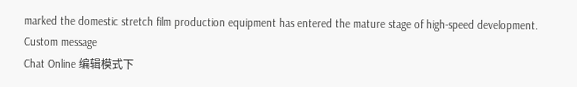marked the domestic stretch film production equipment has entered the mature stage of high-speed development.
Custom message
Chat Online 编辑模式下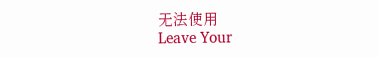无法使用
Leave Your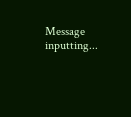Message inputting...